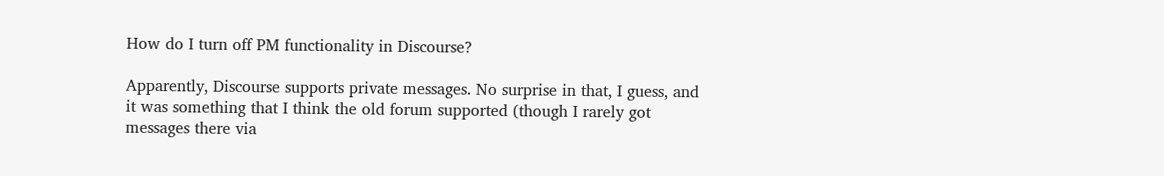How do I turn off PM functionality in Discourse?

Apparently, Discourse supports private messages. No surprise in that, I guess, and it was something that I think the old forum supported (though I rarely got messages there via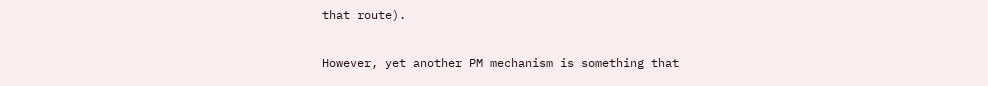that route).

However, yet another PM mechanism is something that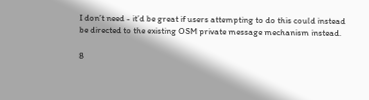I don’t need - it’d be great if users attempting to do this could instead be directed to the existing OSM private message mechanism instead.

8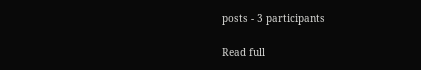posts - 3 participants

Read full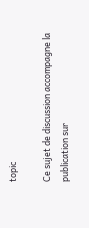topic

Ce sujet de discussion accompagne la publication sur